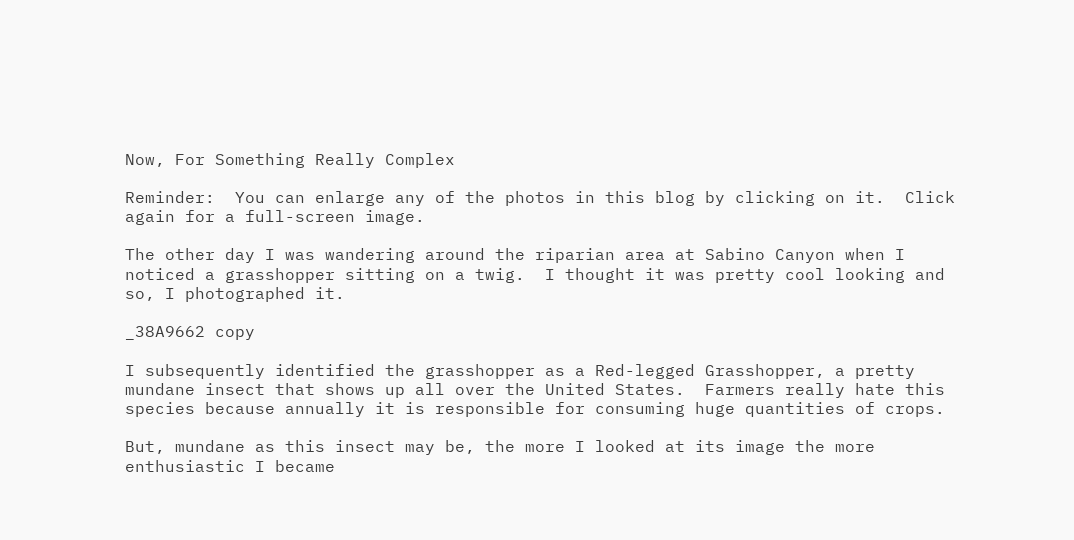Now, For Something Really Complex

Reminder:  You can enlarge any of the photos in this blog by clicking on it.  Click again for a full-screen image.

The other day I was wandering around the riparian area at Sabino Canyon when I noticed a grasshopper sitting on a twig.  I thought it was pretty cool looking and so, I photographed it.

_38A9662 copy

I subsequently identified the grasshopper as a Red-legged Grasshopper, a pretty mundane insect that shows up all over the United States.  Farmers really hate this species because annually it is responsible for consuming huge quantities of crops.

But, mundane as this insect may be, the more I looked at its image the more enthusiastic I became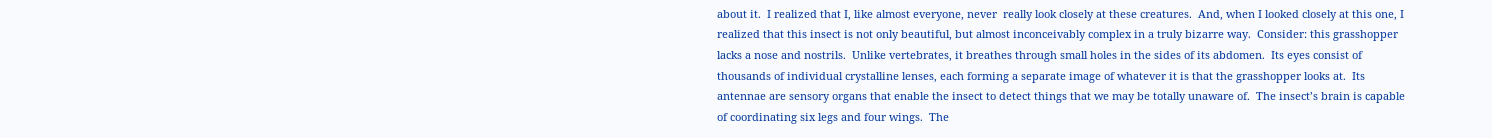about it.  I realized that I, like almost everyone, never  really look closely at these creatures.  And, when I looked closely at this one, I realized that this insect is not only beautiful, but almost inconceivably complex in a truly bizarre way.  Consider: this grasshopper lacks a nose and nostrils.  Unlike vertebrates, it breathes through small holes in the sides of its abdomen.  Its eyes consist of thousands of individual crystalline lenses, each forming a separate image of whatever it is that the grasshopper looks at.  Its antennae are sensory organs that enable the insect to detect things that we may be totally unaware of.  The insect’s brain is capable of coordinating six legs and four wings.  The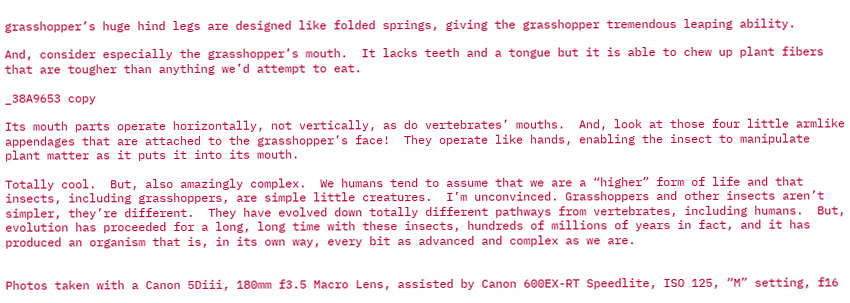grasshopper’s huge hind legs are designed like folded springs, giving the grasshopper tremendous leaping ability.

And, consider especially the grasshopper’s mouth.  It lacks teeth and a tongue but it is able to chew up plant fibers that are tougher than anything we’d attempt to eat.

_38A9653 copy

Its mouth parts operate horizontally, not vertically, as do vertebrates’ mouths.  And, look at those four little armlike appendages that are attached to the grasshopper’s face!  They operate like hands, enabling the insect to manipulate plant matter as it puts it into its mouth.

Totally cool.  But, also amazingly complex.  We humans tend to assume that we are a “higher” form of life and that insects, including grasshoppers, are simple little creatures.  I’m unconvinced. Grasshoppers and other insects aren’t simpler, they’re different.  They have evolved down totally different pathways from vertebrates, including humans.  But, evolution has proceeded for a long, long time with these insects, hundreds of millions of years in fact, and it has produced an organism that is, in its own way, every bit as advanced and complex as we are.


Photos taken with a Canon 5Diii, 180mm f3.5 Macro Lens, assisted by Canon 600EX-RT Speedlite, ISO 125, “M” setting, f16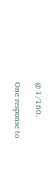@ 1/160.

One response to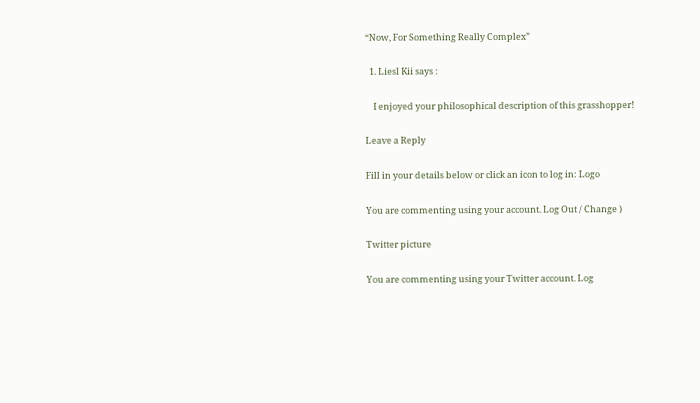“Now, For Something Really Complex”

  1. Liesl Kii says :

    I enjoyed your philosophical description of this grasshopper!

Leave a Reply

Fill in your details below or click an icon to log in: Logo

You are commenting using your account. Log Out / Change )

Twitter picture

You are commenting using your Twitter account. Log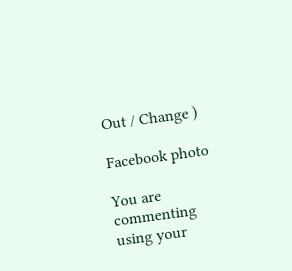Out / Change )

Facebook photo

You are commenting using your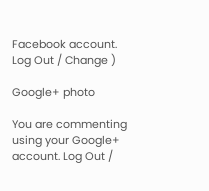Facebook account. Log Out / Change )

Google+ photo

You are commenting using your Google+ account. Log Out /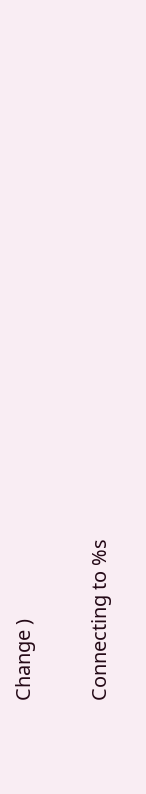Change )

Connecting to %s